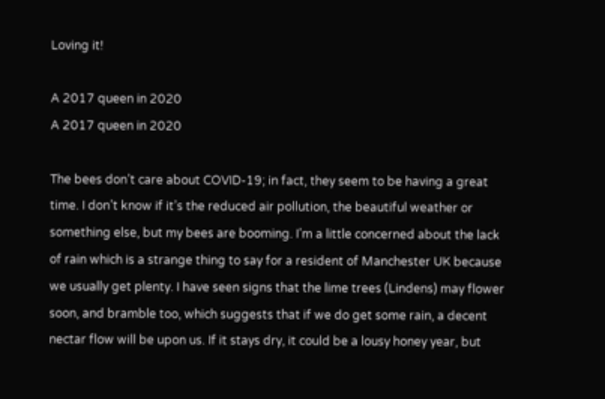Loving it!

A 2017 queen in 2020
A 2017 queen in 2020

The bees don’t care about COVID-19; in fact, they seem to be having a great time. I don’t know if it’s the reduced air pollution, the beautiful weather or something else, but my bees are booming. I’m a little concerned about the lack of rain which is a strange thing to say for a resident of Manchester UK because we usually get plenty. I have seen signs that the lime trees (Lindens) may flower soon, and bramble too, which suggests that if we do get some rain, a decent nectar flow will be upon us. If it stays dry, it could be a lousy honey year, but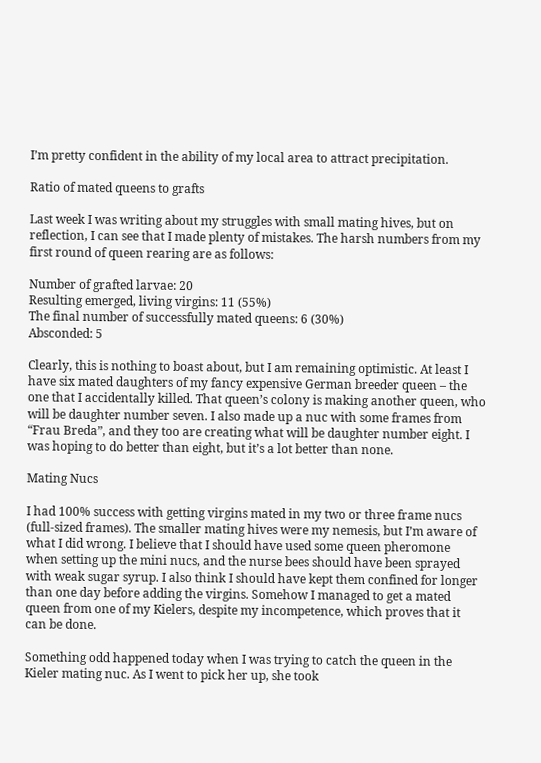I’m pretty confident in the ability of my local area to attract precipitation.

Ratio of mated queens to grafts

Last week I was writing about my struggles with small mating hives, but on reflection, I can see that I made plenty of mistakes. The harsh numbers from my first round of queen rearing are as follows:

Number of grafted larvae: 20
Resulting emerged, living virgins: 11 (55%)
The final number of successfully mated queens: 6 (30%)
Absconded: 5

Clearly, this is nothing to boast about, but I am remaining optimistic. At least I have six mated daughters of my fancy expensive German breeder queen – the one that I accidentally killed. That queen’s colony is making another queen, who will be daughter number seven. I also made up a nuc with some frames from “Frau Breda”, and they too are creating what will be daughter number eight. I was hoping to do better than eight, but it’s a lot better than none.

Mating Nucs

I had 100% success with getting virgins mated in my two or three frame nucs (full-sized frames). The smaller mating hives were my nemesis, but I’m aware of what I did wrong. I believe that I should have used some queen pheromone when setting up the mini nucs, and the nurse bees should have been sprayed with weak sugar syrup. I also think I should have kept them confined for longer than one day before adding the virgins. Somehow I managed to get a mated queen from one of my Kielers, despite my incompetence, which proves that it can be done.

Something odd happened today when I was trying to catch the queen in the Kieler mating nuc. As I went to pick her up, she took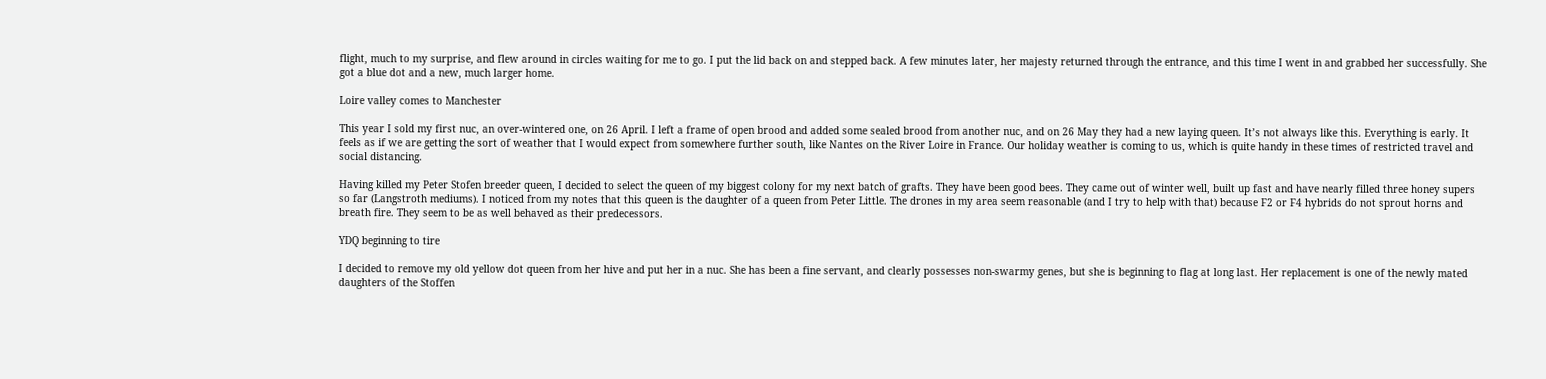flight, much to my surprise, and flew around in circles waiting for me to go. I put the lid back on and stepped back. A few minutes later, her majesty returned through the entrance, and this time I went in and grabbed her successfully. She got a blue dot and a new, much larger home.

Loire valley comes to Manchester

This year I sold my first nuc, an over-wintered one, on 26 April. I left a frame of open brood and added some sealed brood from another nuc, and on 26 May they had a new laying queen. It’s not always like this. Everything is early. It feels as if we are getting the sort of weather that I would expect from somewhere further south, like Nantes on the River Loire in France. Our holiday weather is coming to us, which is quite handy in these times of restricted travel and social distancing.

Having killed my Peter Stofen breeder queen, I decided to select the queen of my biggest colony for my next batch of grafts. They have been good bees. They came out of winter well, built up fast and have nearly filled three honey supers so far (Langstroth mediums). I noticed from my notes that this queen is the daughter of a queen from Peter Little. The drones in my area seem reasonable (and I try to help with that) because F2 or F4 hybrids do not sprout horns and breath fire. They seem to be as well behaved as their predecessors.

YDQ beginning to tire

I decided to remove my old yellow dot queen from her hive and put her in a nuc. She has been a fine servant, and clearly possesses non-swarmy genes, but she is beginning to flag at long last. Her replacement is one of the newly mated daughters of the Stoffen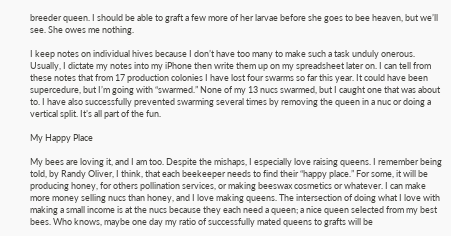breeder queen. I should be able to graft a few more of her larvae before she goes to bee heaven, but we’ll see. She owes me nothing.

I keep notes on individual hives because I don’t have too many to make such a task unduly onerous. Usually, I dictate my notes into my iPhone then write them up on my spreadsheet later on. I can tell from these notes that from 17 production colonies I have lost four swarms so far this year. It could have been supercedure, but I’m going with “swarmed.” None of my 13 nucs swarmed, but I caught one that was about to. I have also successfully prevented swarming several times by removing the queen in a nuc or doing a vertical split. It’s all part of the fun.

My Happy Place

My bees are loving it, and I am too. Despite the mishaps, I especially love raising queens. I remember being told, by Randy Oliver, I think, that each beekeeper needs to find their “happy place.” For some, it will be producing honey, for others pollination services, or making beeswax cosmetics or whatever. I can make more money selling nucs than honey, and I love making queens. The intersection of doing what I love with making a small income is at the nucs because they each need a queen; a nice queen selected from my best bees. Who knows, maybe one day my ratio of successfully mated queens to grafts will be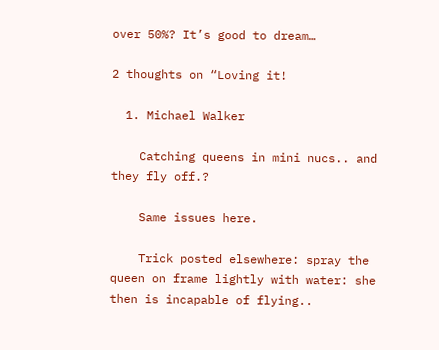over 50%? It’s good to dream…

2 thoughts on “Loving it!

  1. Michael Walker

    Catching queens in mini nucs.. and they fly off.?

    Same issues here.

    Trick posted elsewhere: spray the queen on frame lightly with water: she then is incapable of flying..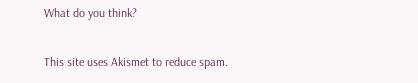What do you think?

This site uses Akismet to reduce spam.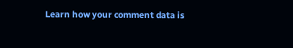Learn how your comment data is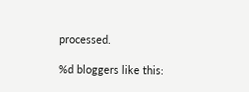processed.

%d bloggers like this: